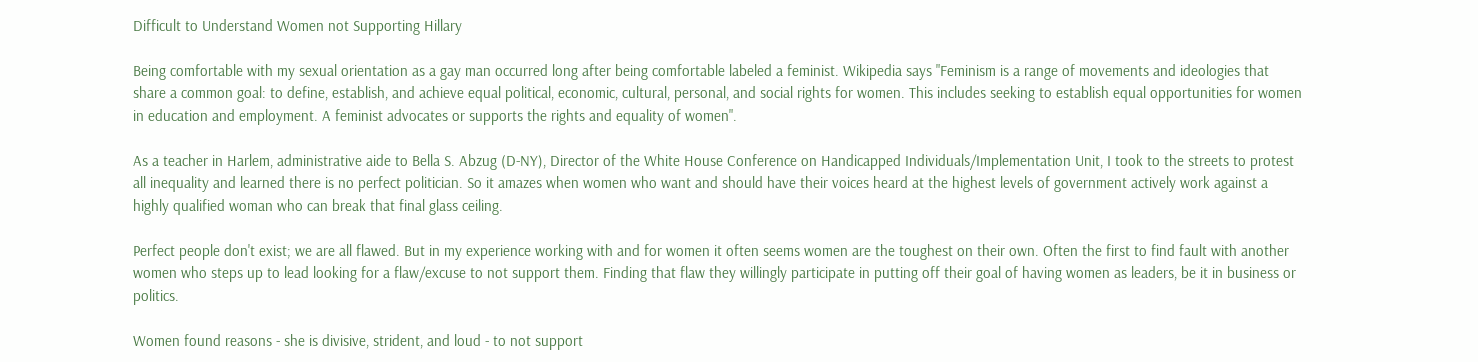Difficult to Understand Women not Supporting Hillary

Being comfortable with my sexual orientation as a gay man occurred long after being comfortable labeled a feminist. Wikipedia says "Feminism is a range of movements and ideologies that share a common goal: to define, establish, and achieve equal political, economic, cultural, personal, and social rights for women. This includes seeking to establish equal opportunities for women in education and employment. A feminist advocates or supports the rights and equality of women".

As a teacher in Harlem, administrative aide to Bella S. Abzug (D-NY), Director of the White House Conference on Handicapped Individuals/Implementation Unit, I took to the streets to protest all inequality and learned there is no perfect politician. So it amazes when women who want and should have their voices heard at the highest levels of government actively work against a highly qualified woman who can break that final glass ceiling.

Perfect people don't exist; we are all flawed. But in my experience working with and for women it often seems women are the toughest on their own. Often the first to find fault with another women who steps up to lead looking for a flaw/excuse to not support them. Finding that flaw they willingly participate in putting off their goal of having women as leaders, be it in business or politics.

Women found reasons - she is divisive, strident, and loud - to not support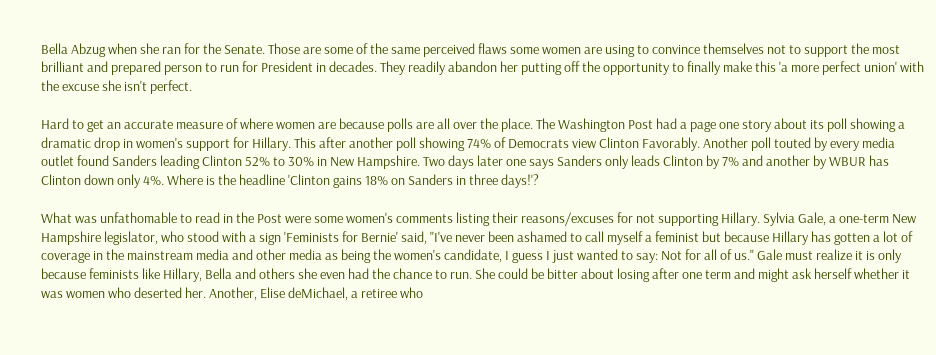Bella Abzug when she ran for the Senate. Those are some of the same perceived flaws some women are using to convince themselves not to support the most brilliant and prepared person to run for President in decades. They readily abandon her putting off the opportunity to finally make this 'a more perfect union' with the excuse she isn't perfect.

Hard to get an accurate measure of where women are because polls are all over the place. The Washington Post had a page one story about its poll showing a dramatic drop in women's support for Hillary. This after another poll showing 74% of Democrats view Clinton Favorably. Another poll touted by every media outlet found Sanders leading Clinton 52% to 30% in New Hampshire. Two days later one says Sanders only leads Clinton by 7% and another by WBUR has Clinton down only 4%. Where is the headline 'Clinton gains 18% on Sanders in three days!'?

What was unfathomable to read in the Post were some women's comments listing their reasons/excuses for not supporting Hillary. Sylvia Gale, a one-term New Hampshire legislator, who stood with a sign 'Feminists for Bernie' said, "I've never been ashamed to call myself a feminist but because Hillary has gotten a lot of coverage in the mainstream media and other media as being the women's candidate, I guess I just wanted to say: Not for all of us." Gale must realize it is only because feminists like Hillary, Bella and others she even had the chance to run. She could be bitter about losing after one term and might ask herself whether it was women who deserted her. Another, Elise deMichael, a retiree who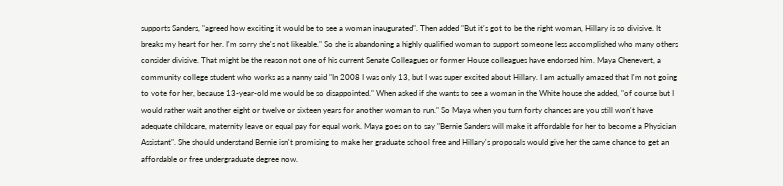supports Sanders, "agreed how exciting it would be to see a woman inaugurated". Then added "But it's got to be the right woman, Hillary is so divisive. It breaks my heart for her. I'm sorry she's not likeable." So she is abandoning a highly qualified woman to support someone less accomplished who many others consider divisive. That might be the reason not one of his current Senate Colleagues or former House colleagues have endorsed him. Maya Chenevert, a community college student who works as a nanny said "In 2008 I was only 13, but I was super excited about Hillary. I am actually amazed that I'm not going to vote for her, because 13-year-old me would be so disappointed." When asked if she wants to see a woman in the White house she added, "of course but I would rather wait another eight or twelve or sixteen years for another woman to run." So Maya when you turn forty chances are you still won't have adequate childcare, maternity leave or equal pay for equal work. Maya goes on to say "Bernie Sanders will make it affordable for her to become a Physician Assistant". She should understand Bernie isn't promising to make her graduate school free and Hillary's proposals would give her the same chance to get an affordable or free undergraduate degree now.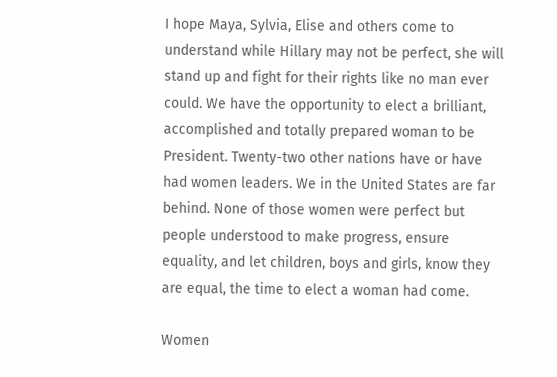I hope Maya, Sylvia, Elise and others come to understand while Hillary may not be perfect, she will stand up and fight for their rights like no man ever could. We have the opportunity to elect a brilliant, accomplished and totally prepared woman to be President. Twenty-two other nations have or have had women leaders. We in the United States are far behind. None of those women were perfect but people understood to make progress, ensure equality, and let children, boys and girls, know they are equal, the time to elect a woman had come.

Women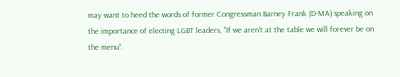may want to heed the words of former Congressman Barney Frank (D-MA) speaking on the importance of electing LGBT leaders, "If we aren't at the table we will forever be on the menu".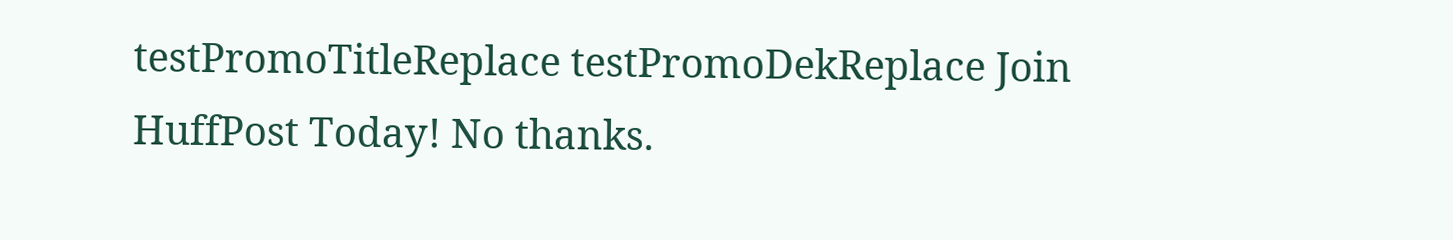testPromoTitleReplace testPromoDekReplace Join HuffPost Today! No thanks.